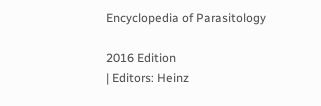Encyclopedia of Parasitology

2016 Edition
| Editors: Heinz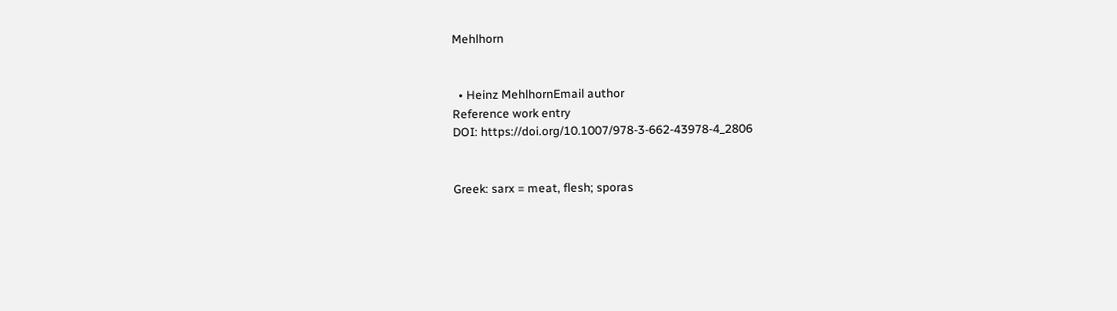Mehlhorn


  • Heinz MehlhornEmail author
Reference work entry
DOI: https://doi.org/10.1007/978-3-662-43978-4_2806


Greek: sarx = meat, flesh; sporas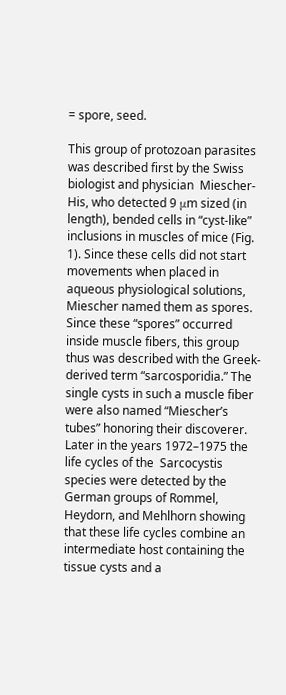= spore, seed.

This group of protozoan parasites was described first by the Swiss biologist and physician  Miescher-His, who detected 9 μm sized (in length), bended cells in “cyst-like” inclusions in muscles of mice (Fig. 1). Since these cells did not start movements when placed in aqueous physiological solutions, Miescher named them as spores. Since these “spores” occurred inside muscle fibers, this group thus was described with the Greek-derived term “sarcosporidia.” The single cysts in such a muscle fiber were also named “Miescher’s tubes” honoring their discoverer. Later in the years 1972–1975 the life cycles of the  Sarcocystis species were detected by the German groups of Rommel, Heydorn, and Mehlhorn showing that these life cycles combine an intermediate host containing the tissue cysts and a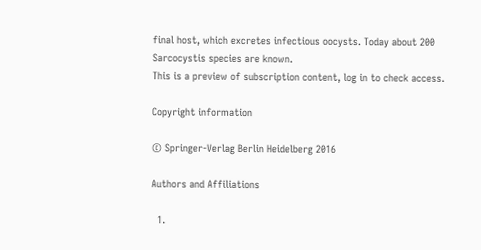final host, which excretes infectious oocysts. Today about 200  Sarcocystis species are known.
This is a preview of subscription content, log in to check access.

Copyright information

© Springer-Verlag Berlin Heidelberg 2016

Authors and Affiliations

  1.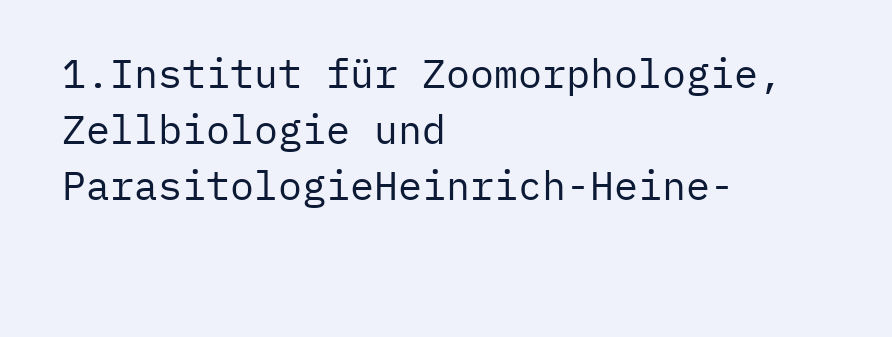1.Institut für Zoomorphologie, Zellbiologie und ParasitologieHeinrich-Heine-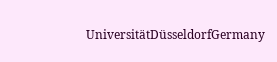UniversitätDüsseldorfGermany